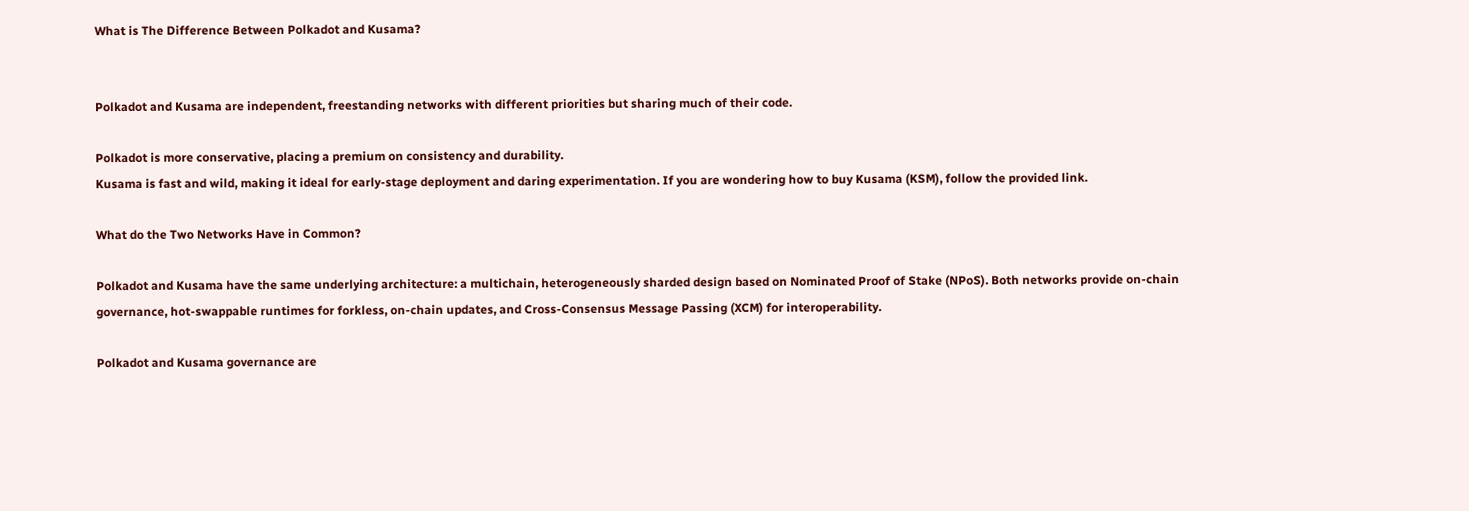What is The Difference Between Polkadot and Kusama?


Polkadot and Kusama are independent, freestanding networks with different priorities but sharing much of their code.

Polkadot is more conservative, placing a premium on consistency and durability.
Kusama is fast and wild, making it ideal for early-stage deployment and daring experimentation. If you are wondering how to buy Kusama (KSM), follow the provided link.

What do the Two Networks Have in Common?

Polkadot and Kusama have the same underlying architecture: a multichain, heterogeneously sharded design based on Nominated Proof of Stake (NPoS). Both networks provide on-chain governance, hot-swappable runtimes for forkless, on-chain updates, and Cross-Consensus Message Passing (XCM) for interoperability.

Polkadot and Kusama governance are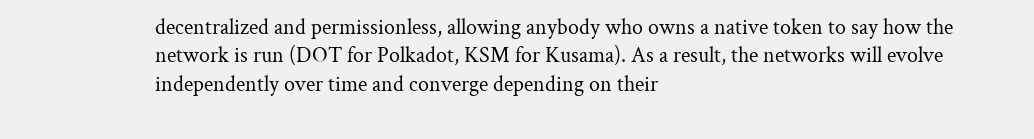decentralized and permissionless, allowing anybody who owns a native token to say how the network is run (DOT for Polkadot, KSM for Kusama). As a result, the networks will evolve independently over time and converge depending on their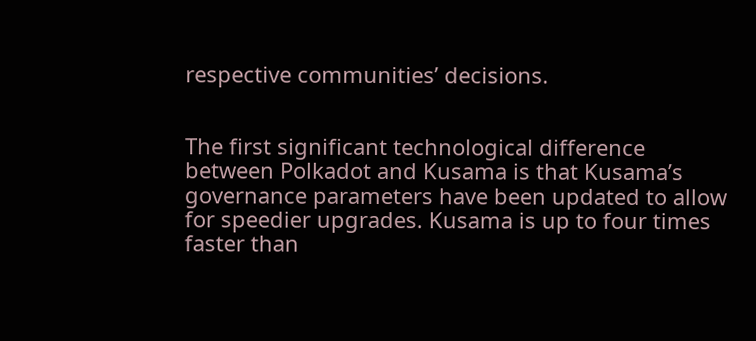respective communities’ decisions.


The first significant technological difference between Polkadot and Kusama is that Kusama’s governance parameters have been updated to allow for speedier upgrades. Kusama is up to four times faster than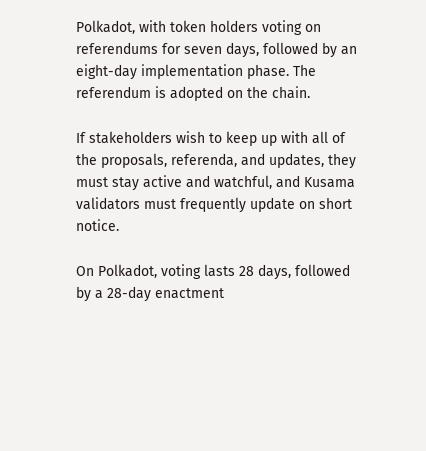Polkadot, with token holders voting on referendums for seven days, followed by an eight-day implementation phase. The referendum is adopted on the chain.

If stakeholders wish to keep up with all of the proposals, referenda, and updates, they must stay active and watchful, and Kusama validators must frequently update on short notice.

On Polkadot, voting lasts 28 days, followed by a 28-day enactment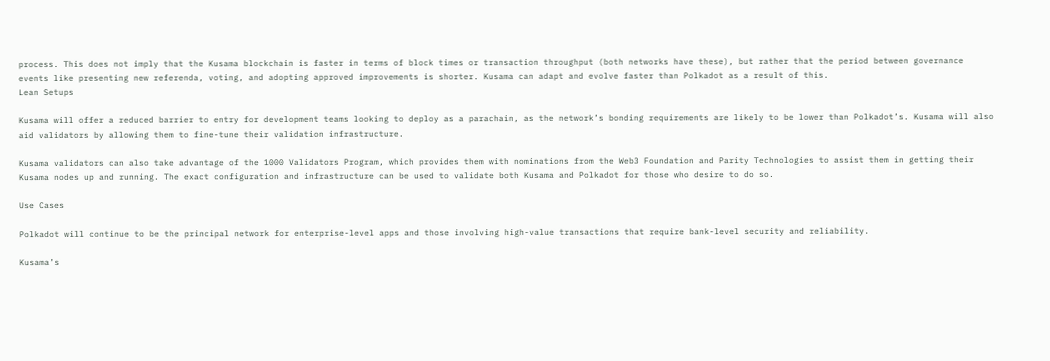process. This does not imply that the Kusama blockchain is faster in terms of block times or transaction throughput (both networks have these), but rather that the period between governance events like presenting new referenda, voting, and adopting approved improvements is shorter. Kusama can adapt and evolve faster than Polkadot as a result of this.
Lean Setups

Kusama will offer a reduced barrier to entry for development teams looking to deploy as a parachain, as the network’s bonding requirements are likely to be lower than Polkadot’s. Kusama will also aid validators by allowing them to fine-tune their validation infrastructure.

Kusama validators can also take advantage of the 1000 Validators Program, which provides them with nominations from the Web3 Foundation and Parity Technologies to assist them in getting their Kusama nodes up and running. The exact configuration and infrastructure can be used to validate both Kusama and Polkadot for those who desire to do so.

Use Cases

Polkadot will continue to be the principal network for enterprise-level apps and those involving high-value transactions that require bank-level security and reliability.

Kusama’s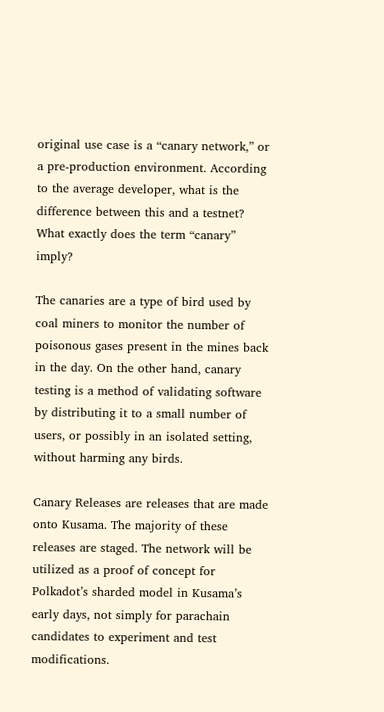original use case is a “canary network,” or a pre-production environment. According to the average developer, what is the difference between this and a testnet? What exactly does the term “canary” imply?

The canaries are a type of bird used by coal miners to monitor the number of poisonous gases present in the mines back in the day. On the other hand, canary testing is a method of validating software by distributing it to a small number of users, or possibly in an isolated setting, without harming any birds.

Canary Releases are releases that are made onto Kusama. The majority of these releases are staged. The network will be utilized as a proof of concept for Polkadot’s sharded model in Kusama’s early days, not simply for parachain candidates to experiment and test modifications.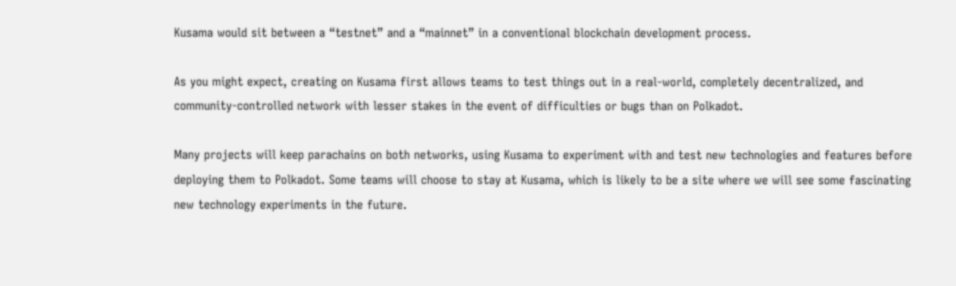Kusama would sit between a “testnet” and a “mainnet” in a conventional blockchain development process.

As you might expect, creating on Kusama first allows teams to test things out in a real-world, completely decentralized, and community-controlled network with lesser stakes in the event of difficulties or bugs than on Polkadot.

Many projects will keep parachains on both networks, using Kusama to experiment with and test new technologies and features before deploying them to Polkadot. Some teams will choose to stay at Kusama, which is likely to be a site where we will see some fascinating new technology experiments in the future.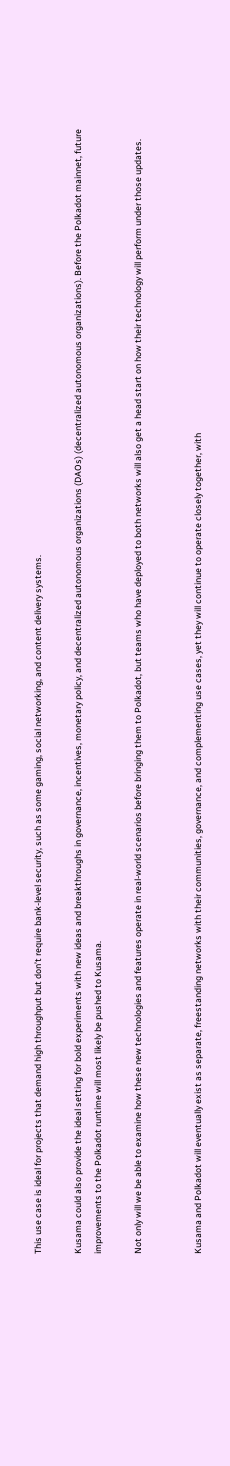This use case is ideal for projects that demand high throughput but don’t require bank-level security, such as some gaming, social networking, and content delivery systems.

Kusama could also provide the ideal setting for bold experiments with new ideas and breakthroughs in governance, incentives, monetary policy, and decentralized autonomous organizations (DAOs) (decentralized autonomous organizations). Before the Polkadot mainnet, future improvements to the Polkadot runtime will most likely be pushed to Kusama.

Not only will we be able to examine how these new technologies and features operate in real-world scenarios before bringing them to Polkadot, but teams who have deployed to both networks will also get a head start on how their technology will perform under those updates.


Kusama and Polkadot will eventually exist as separate, freestanding networks with their communities, governance, and complementing use cases, yet they will continue to operate closely together, with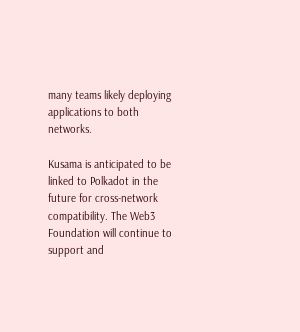many teams likely deploying applications to both networks.

Kusama is anticipated to be linked to Polkadot in the future for cross-network compatibility. The Web3 Foundation will continue to support and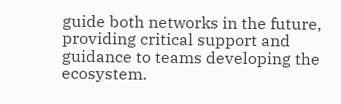guide both networks in the future, providing critical support and guidance to teams developing the ecosystem.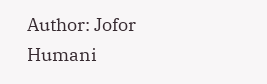Author: Jofor Humani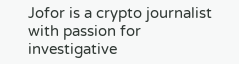Jofor is a crypto journalist with passion for investigative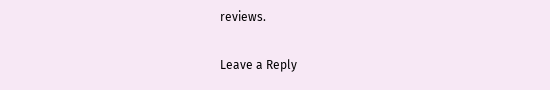reviews.

Leave a Reply